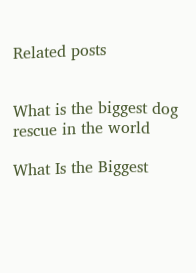Related posts


What is the biggest dog rescue in the world

What Is the Biggest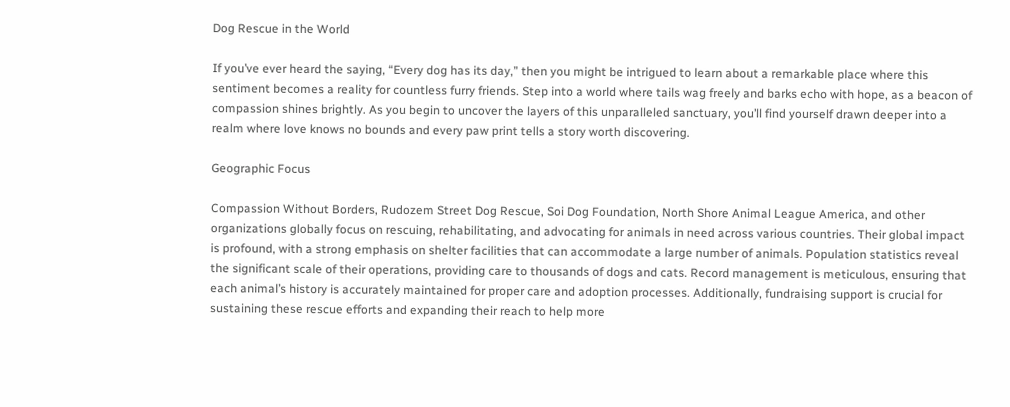Dog Rescue in the World

If you’ve ever heard the saying, “Every dog has its day,” then you might be intrigued to learn about a remarkable place where this sentiment becomes a reality for countless furry friends. Step into a world where tails wag freely and barks echo with hope, as a beacon of compassion shines brightly. As you begin to uncover the layers of this unparalleled sanctuary, you’ll find yourself drawn deeper into a realm where love knows no bounds and every paw print tells a story worth discovering.

Geographic Focus

Compassion Without Borders, Rudozem Street Dog Rescue, Soi Dog Foundation, North Shore Animal League America, and other organizations globally focus on rescuing, rehabilitating, and advocating for animals in need across various countries. Their global impact is profound, with a strong emphasis on shelter facilities that can accommodate a large number of animals. Population statistics reveal the significant scale of their operations, providing care to thousands of dogs and cats. Record management is meticulous, ensuring that each animal’s history is accurately maintained for proper care and adoption processes. Additionally, fundraising support is crucial for sustaining these rescue efforts and expanding their reach to help more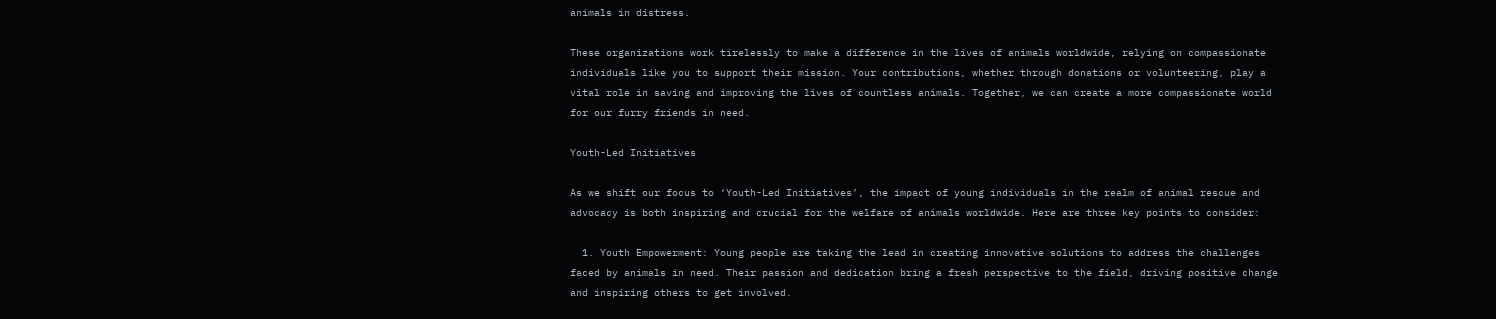animals in distress.

These organizations work tirelessly to make a difference in the lives of animals worldwide, relying on compassionate individuals like you to support their mission. Your contributions, whether through donations or volunteering, play a vital role in saving and improving the lives of countless animals. Together, we can create a more compassionate world for our furry friends in need.

Youth-Led Initiatives

As we shift our focus to ‘Youth-Led Initiatives’, the impact of young individuals in the realm of animal rescue and advocacy is both inspiring and crucial for the welfare of animals worldwide. Here are three key points to consider:

  1. Youth Empowerment: Young people are taking the lead in creating innovative solutions to address the challenges faced by animals in need. Their passion and dedication bring a fresh perspective to the field, driving positive change and inspiring others to get involved.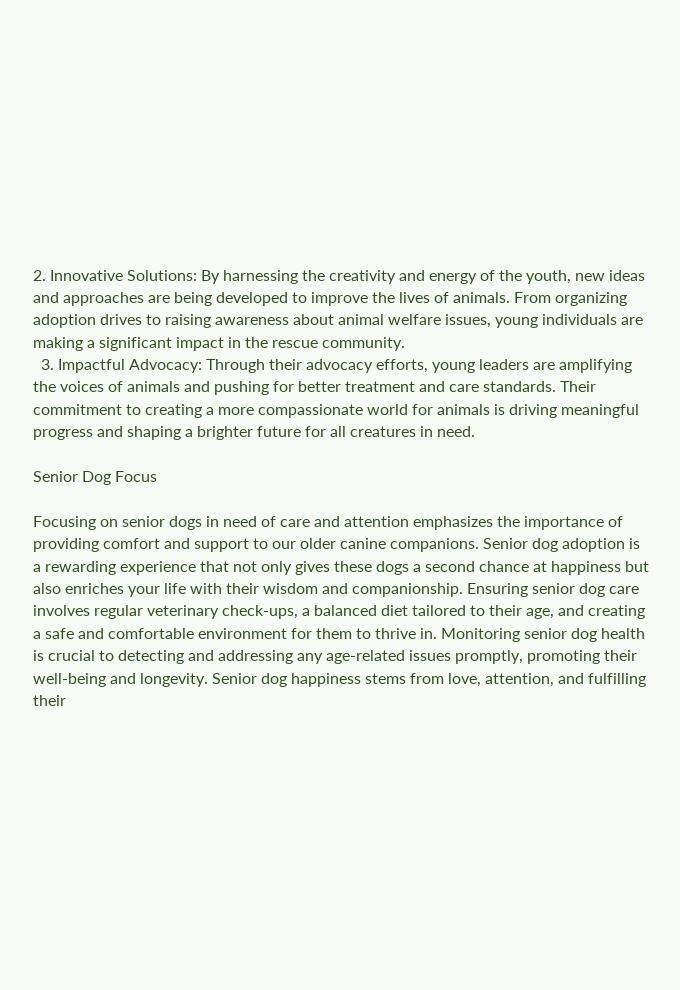2. Innovative Solutions: By harnessing the creativity and energy of the youth, new ideas and approaches are being developed to improve the lives of animals. From organizing adoption drives to raising awareness about animal welfare issues, young individuals are making a significant impact in the rescue community.
  3. Impactful Advocacy: Through their advocacy efforts, young leaders are amplifying the voices of animals and pushing for better treatment and care standards. Their commitment to creating a more compassionate world for animals is driving meaningful progress and shaping a brighter future for all creatures in need.

Senior Dog Focus

Focusing on senior dogs in need of care and attention emphasizes the importance of providing comfort and support to our older canine companions. Senior dog adoption is a rewarding experience that not only gives these dogs a second chance at happiness but also enriches your life with their wisdom and companionship. Ensuring senior dog care involves regular veterinary check-ups, a balanced diet tailored to their age, and creating a safe and comfortable environment for them to thrive in. Monitoring senior dog health is crucial to detecting and addressing any age-related issues promptly, promoting their well-being and longevity. Senior dog happiness stems from love, attention, and fulfilling their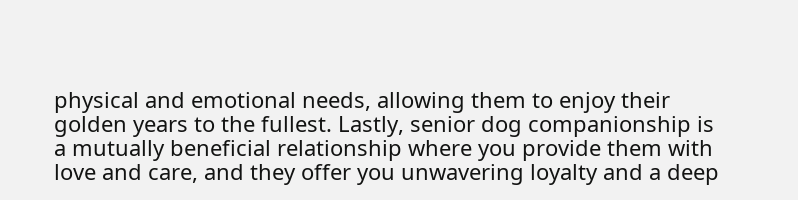physical and emotional needs, allowing them to enjoy their golden years to the fullest. Lastly, senior dog companionship is a mutually beneficial relationship where you provide them with love and care, and they offer you unwavering loyalty and a deep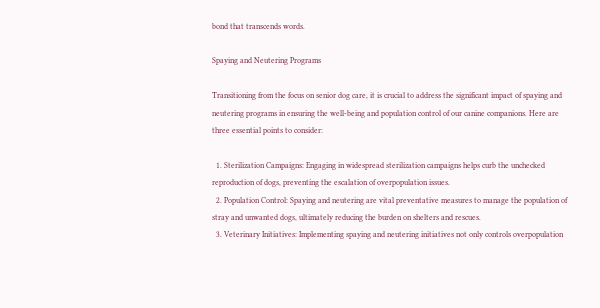bond that transcends words.

Spaying and Neutering Programs

Transitioning from the focus on senior dog care, it is crucial to address the significant impact of spaying and neutering programs in ensuring the well-being and population control of our canine companions. Here are three essential points to consider:

  1. Sterilization Campaigns: Engaging in widespread sterilization campaigns helps curb the unchecked reproduction of dogs, preventing the escalation of overpopulation issues.
  2. Population Control: Spaying and neutering are vital preventative measures to manage the population of stray and unwanted dogs, ultimately reducing the burden on shelters and rescues.
  3. Veterinary Initiatives: Implementing spaying and neutering initiatives not only controls overpopulation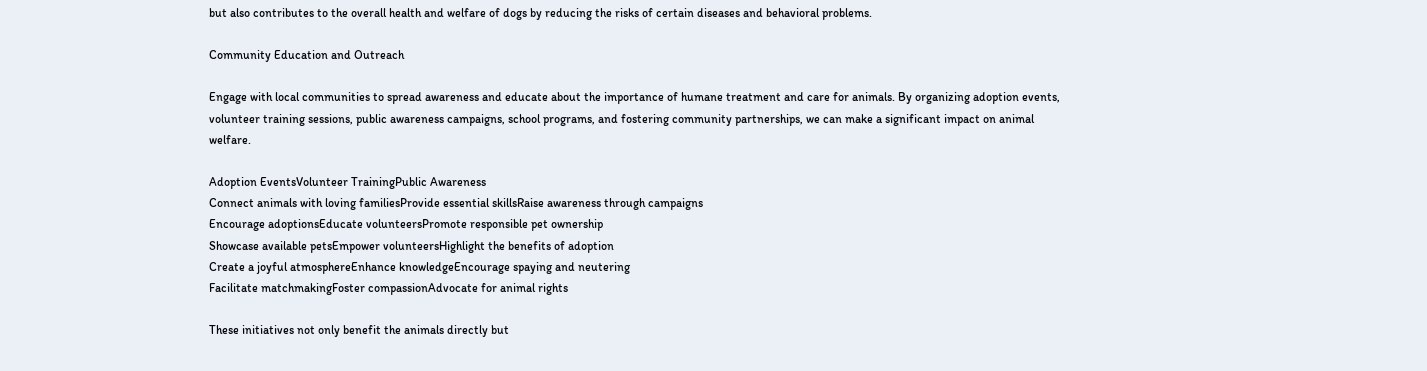but also contributes to the overall health and welfare of dogs by reducing the risks of certain diseases and behavioral problems.

Community Education and Outreach

Engage with local communities to spread awareness and educate about the importance of humane treatment and care for animals. By organizing adoption events, volunteer training sessions, public awareness campaigns, school programs, and fostering community partnerships, we can make a significant impact on animal welfare.

Adoption EventsVolunteer TrainingPublic Awareness
Connect animals with loving familiesProvide essential skillsRaise awareness through campaigns
Encourage adoptionsEducate volunteersPromote responsible pet ownership
Showcase available petsEmpower volunteersHighlight the benefits of adoption
Create a joyful atmosphereEnhance knowledgeEncourage spaying and neutering
Facilitate matchmakingFoster compassionAdvocate for animal rights

These initiatives not only benefit the animals directly but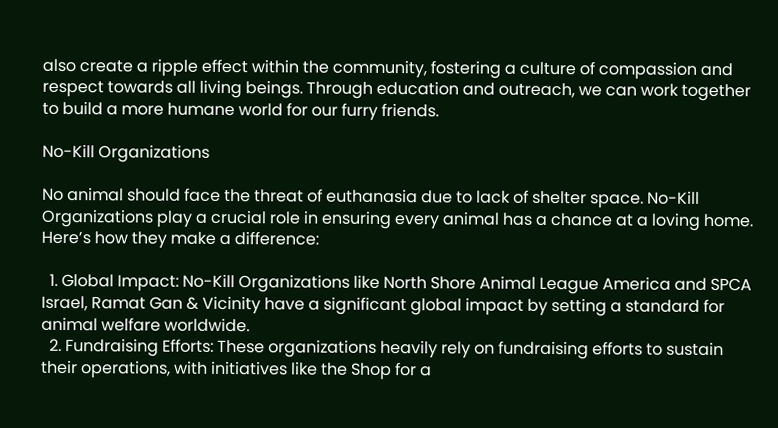also create a ripple effect within the community, fostering a culture of compassion and respect towards all living beings. Through education and outreach, we can work together to build a more humane world for our furry friends.

No-Kill Organizations

No animal should face the threat of euthanasia due to lack of shelter space. No-Kill Organizations play a crucial role in ensuring every animal has a chance at a loving home. Here’s how they make a difference:

  1. Global Impact: No-Kill Organizations like North Shore Animal League America and SPCA Israel, Ramat Gan & Vicinity have a significant global impact by setting a standard for animal welfare worldwide.
  2. Fundraising Efforts: These organizations heavily rely on fundraising efforts to sustain their operations, with initiatives like the Shop for a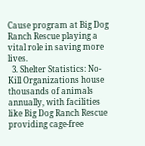Cause program at Big Dog Ranch Rescue playing a vital role in saving more lives.
  3. Shelter Statistics: No-Kill Organizations house thousands of animals annually, with facilities like Big Dog Ranch Rescue providing cage-free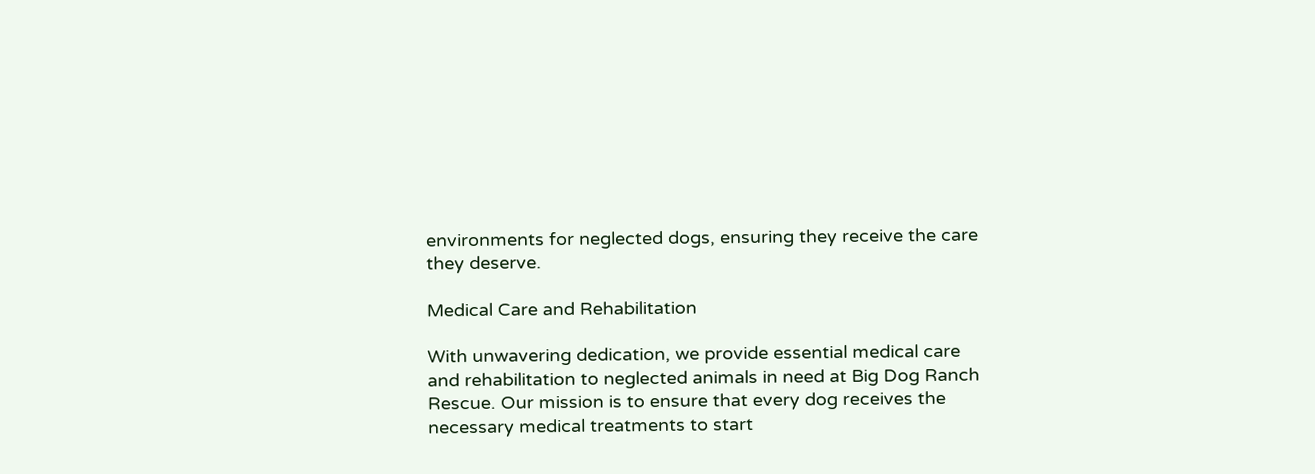environments for neglected dogs, ensuring they receive the care they deserve.

Medical Care and Rehabilitation

With unwavering dedication, we provide essential medical care and rehabilitation to neglected animals in need at Big Dog Ranch Rescue. Our mission is to ensure that every dog receives the necessary medical treatments to start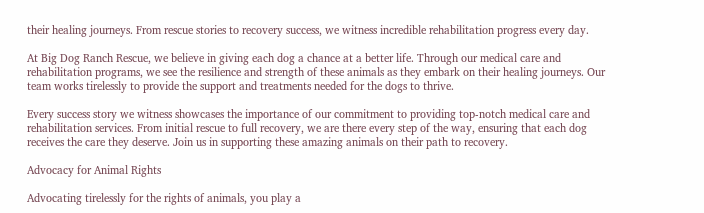their healing journeys. From rescue stories to recovery success, we witness incredible rehabilitation progress every day.

At Big Dog Ranch Rescue, we believe in giving each dog a chance at a better life. Through our medical care and rehabilitation programs, we see the resilience and strength of these animals as they embark on their healing journeys. Our team works tirelessly to provide the support and treatments needed for the dogs to thrive.

Every success story we witness showcases the importance of our commitment to providing top-notch medical care and rehabilitation services. From initial rescue to full recovery, we are there every step of the way, ensuring that each dog receives the care they deserve. Join us in supporting these amazing animals on their path to recovery.

Advocacy for Animal Rights

Advocating tirelessly for the rights of animals, you play a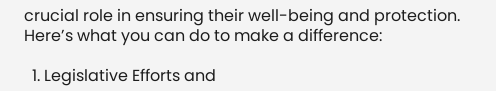crucial role in ensuring their well-being and protection. Here’s what you can do to make a difference:

  1. Legislative Efforts and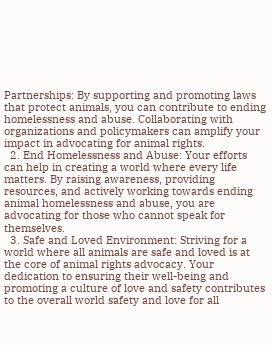Partnerships: By supporting and promoting laws that protect animals, you can contribute to ending homelessness and abuse. Collaborating with organizations and policymakers can amplify your impact in advocating for animal rights.
  2. End Homelessness and Abuse: Your efforts can help in creating a world where every life matters. By raising awareness, providing resources, and actively working towards ending animal homelessness and abuse, you are advocating for those who cannot speak for themselves.
  3. Safe and Loved Environment: Striving for a world where all animals are safe and loved is at the core of animal rights advocacy. Your dedication to ensuring their well-being and promoting a culture of love and safety contributes to the overall world safety and love for all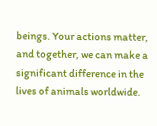beings. Your actions matter, and together, we can make a significant difference in the lives of animals worldwide.